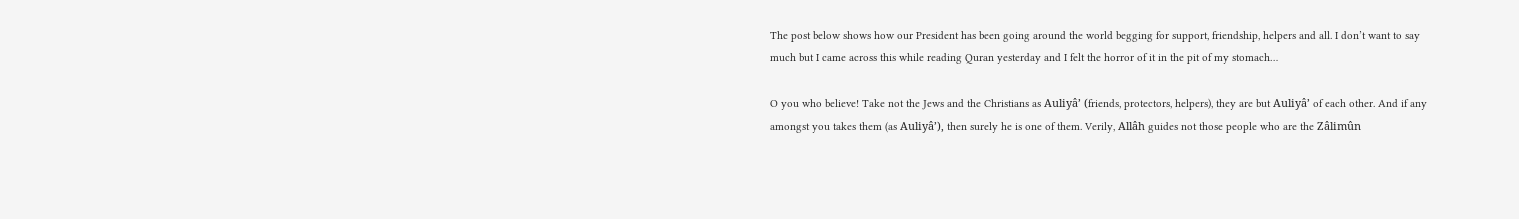The post below shows how our President has been going around the world begging for support, friendship, helpers and all. I don’t want to say much but I came across this while reading Quran yesterday and I felt the horror of it in the pit of my stomach…

O you who believe! Take not the Jews and the Christians as Auliyâ’ (friends, protectors, helpers), they are but Auliyâ’ of each other. And if any amongst you takes them (as Auliyâ’), then surely he is one of them. Verily, Allâh guides not those people who are the Zâlimûn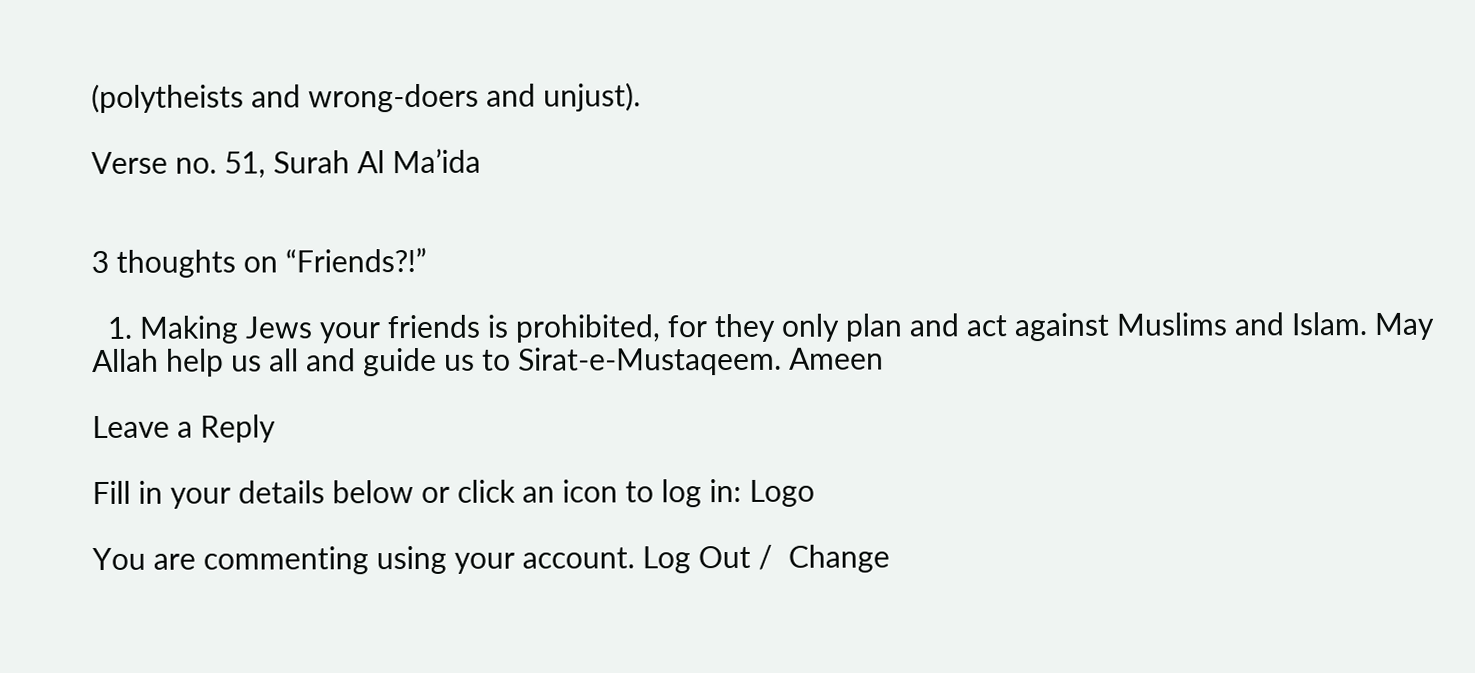(polytheists and wrong-doers and unjust).

Verse no. 51, Surah Al Ma’ida


3 thoughts on “Friends?!”

  1. Making Jews your friends is prohibited, for they only plan and act against Muslims and Islam. May Allah help us all and guide us to Sirat-e-Mustaqeem. Ameen

Leave a Reply

Fill in your details below or click an icon to log in: Logo

You are commenting using your account. Log Out /  Change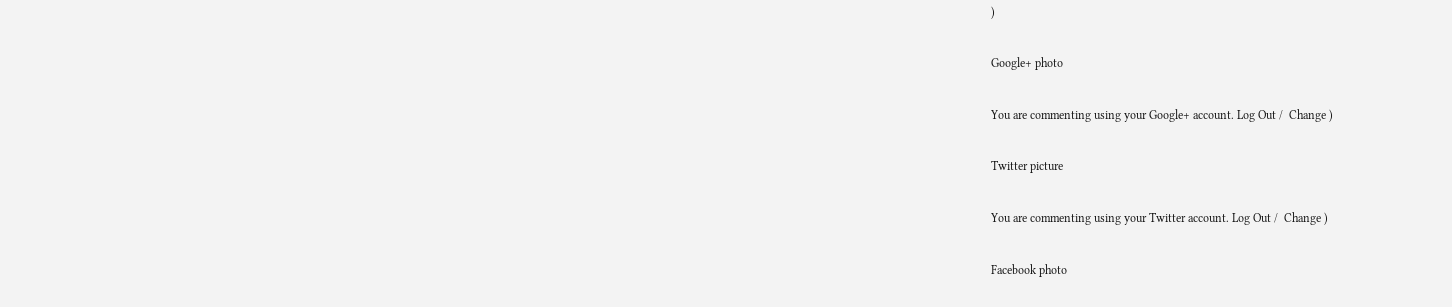)

Google+ photo

You are commenting using your Google+ account. Log Out /  Change )

Twitter picture

You are commenting using your Twitter account. Log Out /  Change )

Facebook photo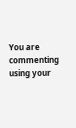You are commenting using your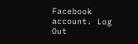Facebook account. Log Out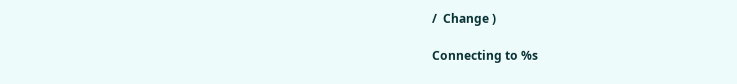/  Change )

Connecting to %s